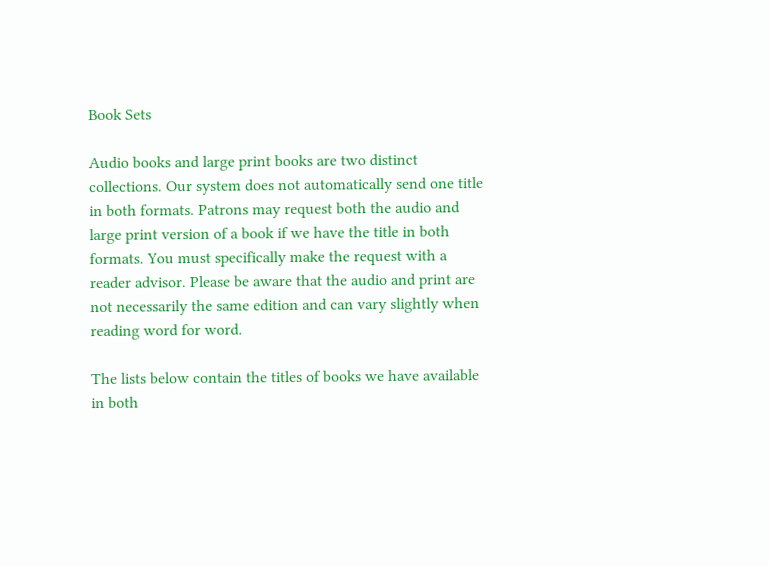Book Sets

Audio books and large print books are two distinct collections. Our system does not automatically send one title in both formats. Patrons may request both the audio and large print version of a book if we have the title in both formats. You must specifically make the request with a reader advisor. Please be aware that the audio and print are not necessarily the same edition and can vary slightly when reading word for word.

The lists below contain the titles of books we have available in both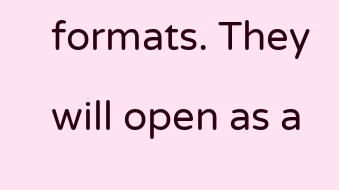formats. They will open as a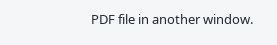PDF file in another window.